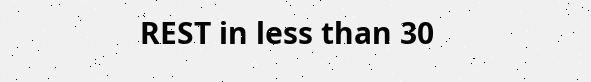REST in less than 30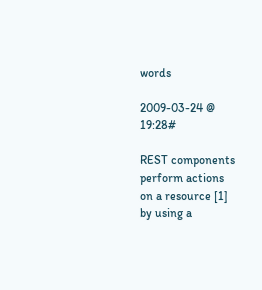words

2009-03-24 @ 19:28#

REST components
perform actions
on a resource [1]
by using a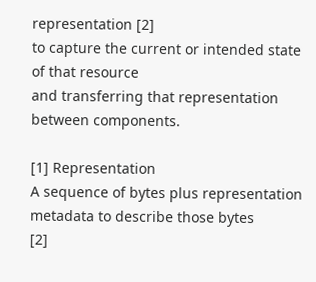representation [2]
to capture the current or intended state of that resource
and transferring that representation
between components.

[1] Representation
A sequence of bytes plus representation metadata to describe those bytes
[2]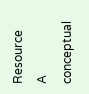Resource
A conceptual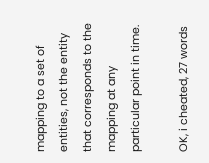mapping to a set of entities, not the entity that corresponds to the mapping at any particular point in time.

OK, i cheated, 27 words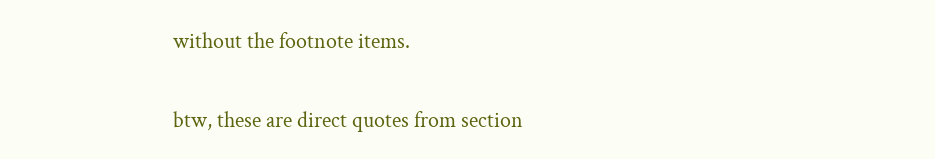without the footnote items.

btw, these are direct quotes from section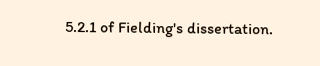5.2.1 of Fielding's dissertation.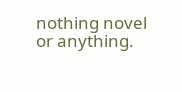nothing novel or anything.